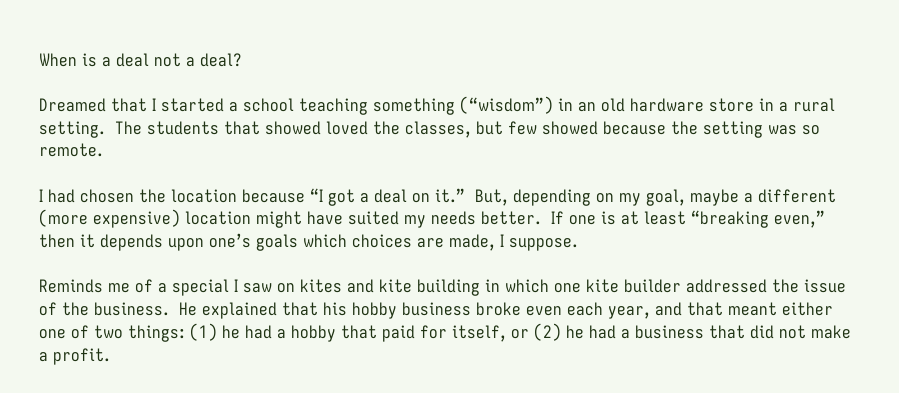When is a deal not a deal?

Dreamed that I started a school teaching something (“wisdom”) in an old hardware store in a rural setting.  The students that showed loved the classes, but few showed because the setting was so remote.

I had chosen the location because “I got a deal on it.”  But, depending on my goal, maybe a different (more expensive) location might have suited my needs better.  If one is at least “breaking even,” then it depends upon one’s goals which choices are made, I suppose.

Reminds me of a special I saw on kites and kite building in which one kite builder addressed the issue of the business.  He explained that his hobby business broke even each year, and that meant either one of two things: (1) he had a hobby that paid for itself, or (2) he had a business that did not make a profit.